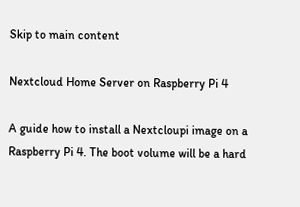Skip to main content

Nextcloud Home Server on Raspberry Pi 4

A guide how to install a Nextcloupi image on a Raspberry Pi 4. The boot volume will be a hard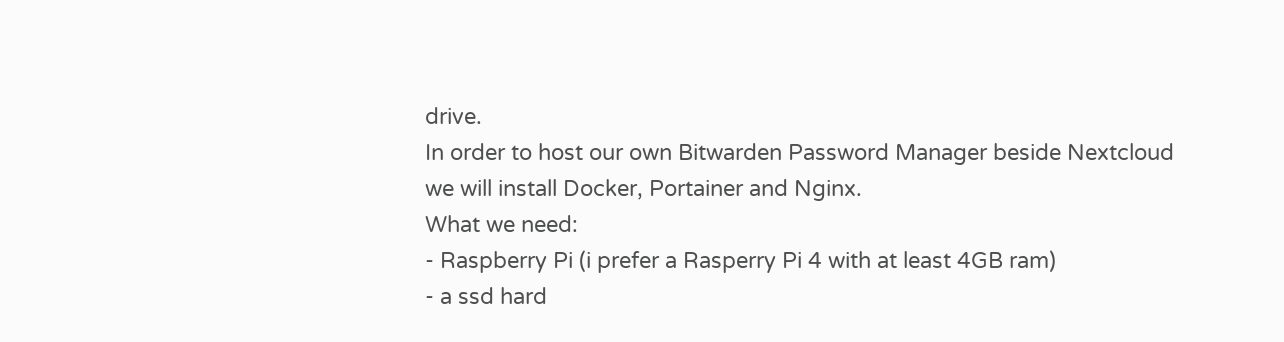drive.
In order to host our own Bitwarden Password Manager beside Nextcloud we will install Docker, Portainer and Nginx.
What we need:
- Raspberry Pi (i prefer a Rasperry Pi 4 with at least 4GB ram)
- a ssd hard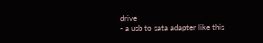drive
- a usb to sata adapter like this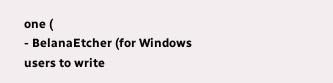one (
- BelanaEtcher (for Windows users to write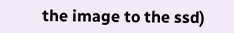the image to the ssd)